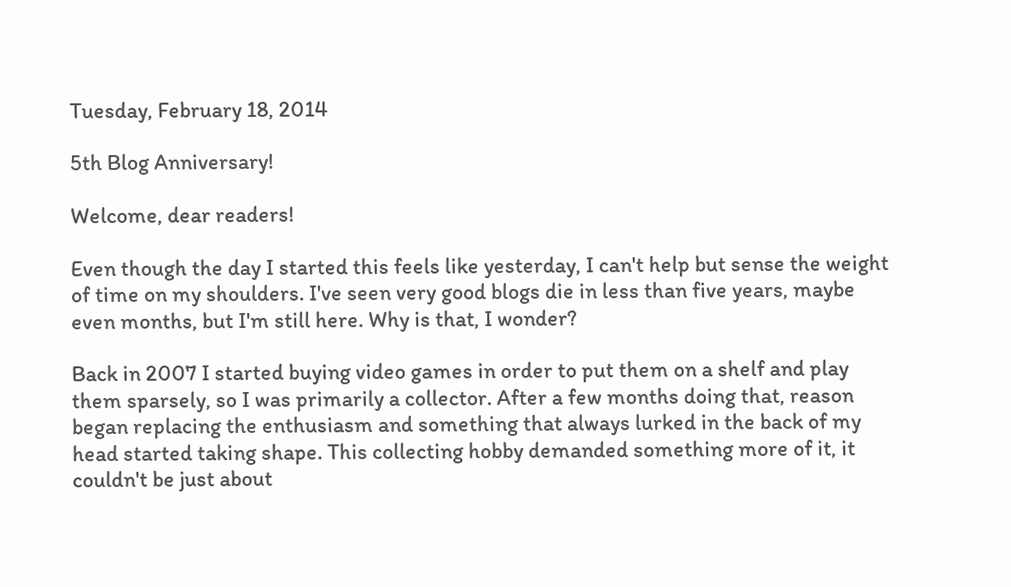Tuesday, February 18, 2014

5th Blog Anniversary!

Welcome, dear readers!

Even though the day I started this feels like yesterday, I can't help but sense the weight of time on my shoulders. I've seen very good blogs die in less than five years, maybe even months, but I'm still here. Why is that, I wonder?

Back in 2007 I started buying video games in order to put them on a shelf and play them sparsely, so I was primarily a collector. After a few months doing that, reason began replacing the enthusiasm and something that always lurked in the back of my head started taking shape. This collecting hobby demanded something more of it, it couldn't be just about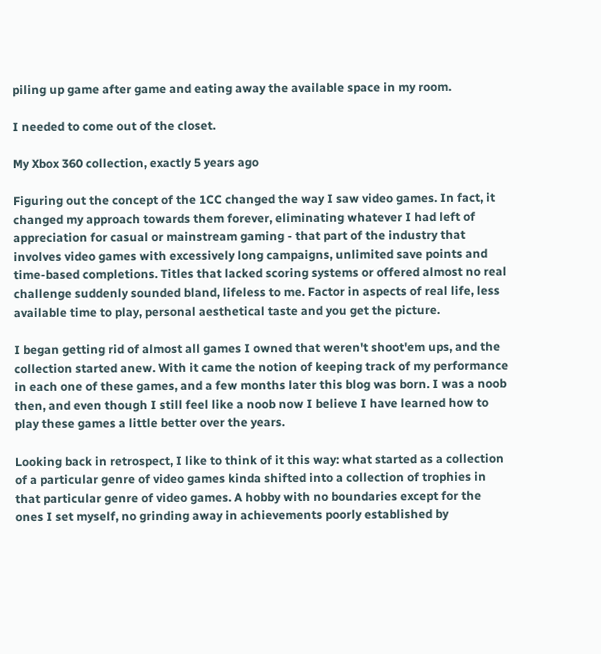piling up game after game and eating away the available space in my room.

I needed to come out of the closet.

My Xbox 360 collection, exactly 5 years ago

Figuring out the concept of the 1CC changed the way I saw video games. In fact, it changed my approach towards them forever, eliminating whatever I had left of appreciation for casual or mainstream gaming - that part of the industry that involves video games with excessively long campaigns, unlimited save points and time-based completions. Titles that lacked scoring systems or offered almost no real challenge suddenly sounded bland, lifeless to me. Factor in aspects of real life, less available time to play, personal aesthetical taste and you get the picture.

I began getting rid of almost all games I owned that weren't shoot'em ups, and the collection started anew. With it came the notion of keeping track of my performance in each one of these games, and a few months later this blog was born. I was a noob then, and even though I still feel like a noob now I believe I have learned how to play these games a little better over the years.

Looking back in retrospect, I like to think of it this way: what started as a collection of a particular genre of video games kinda shifted into a collection of trophies in that particular genre of video games. A hobby with no boundaries except for the ones I set myself, no grinding away in achievements poorly established by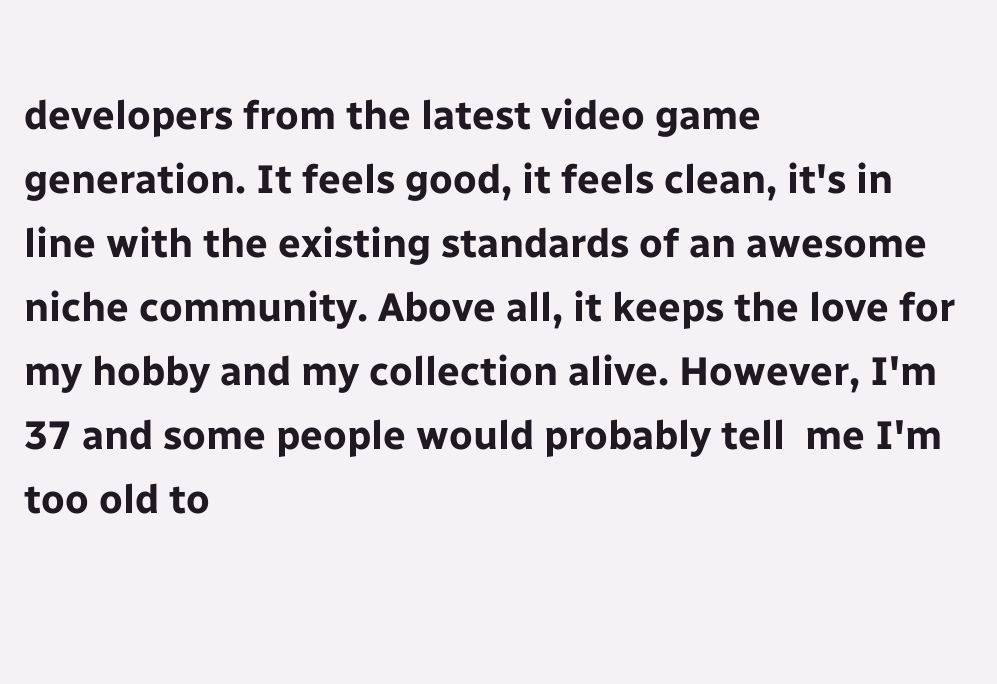developers from the latest video game generation. It feels good, it feels clean, it's in line with the existing standards of an awesome niche community. Above all, it keeps the love for my hobby and my collection alive. However, I'm 37 and some people would probably tell  me I'm too old to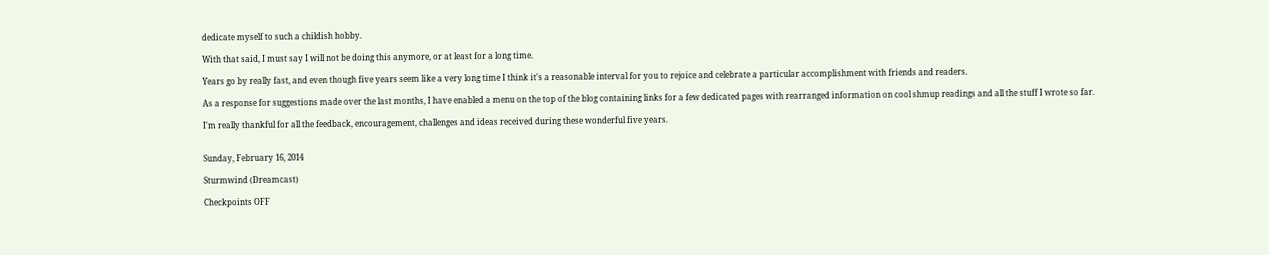dedicate myself to such a childish hobby.

With that said, I must say I will not be doing this anymore, or at least for a long time.

Years go by really fast, and even though five years seem like a very long time I think it's a reasonable interval for you to rejoice and celebrate a particular accomplishment with friends and readers.

As a response for suggestions made over the last months, I have enabled a menu on the top of the blog containing links for a few dedicated pages with rearranged information on cool shmup readings and all the stuff I wrote so far.

I'm really thankful for all the feedback, encouragement, challenges and ideas received during these wonderful five years.


Sunday, February 16, 2014

Sturmwind (Dreamcast)

Checkpoints OFF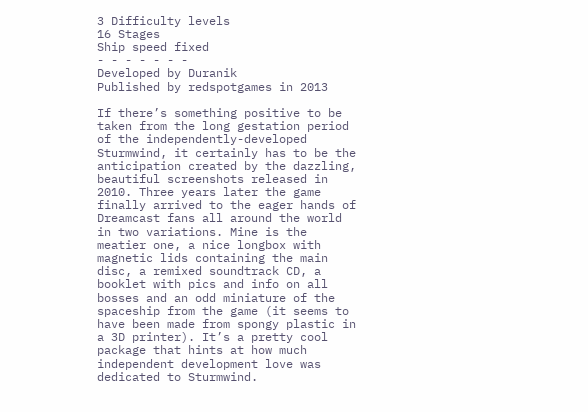3 Difficulty levels
16 Stages
Ship speed fixed
- - - - - - -
Developed by Duranik
Published by redspotgames in 2013

If there’s something positive to be taken from the long gestation period of the independently-developed Sturmwind, it certainly has to be the anticipation created by the dazzling, beautiful screenshots released in 2010. Three years later the game finally arrived to the eager hands of Dreamcast fans all around the world in two variations. Mine is the meatier one, a nice longbox with magnetic lids containing the main disc, a remixed soundtrack CD, a booklet with pics and info on all bosses and an odd miniature of the spaceship from the game (it seems to have been made from spongy plastic in a 3D printer). It’s a pretty cool package that hints at how much independent development love was dedicated to Sturmwind.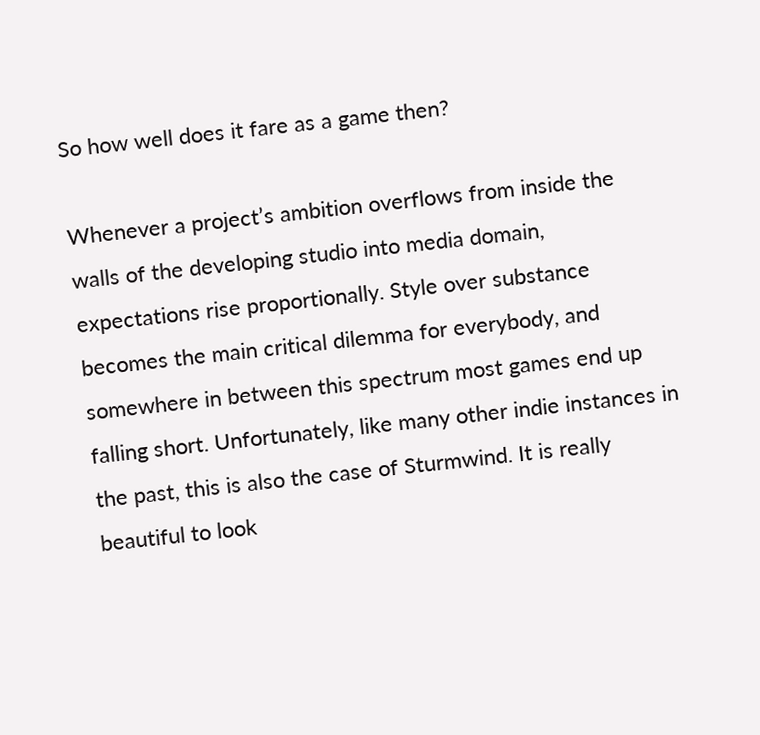So how well does it fare as a game then?

Whenever a project’s ambition overflows from inside the walls of the developing studio into media domain, expectations rise proportionally. Style over substance becomes the main critical dilemma for everybody, and somewhere in between this spectrum most games end up falling short. Unfortunately, like many other indie instances in the past, this is also the case of Sturmwind. It is really beautiful to look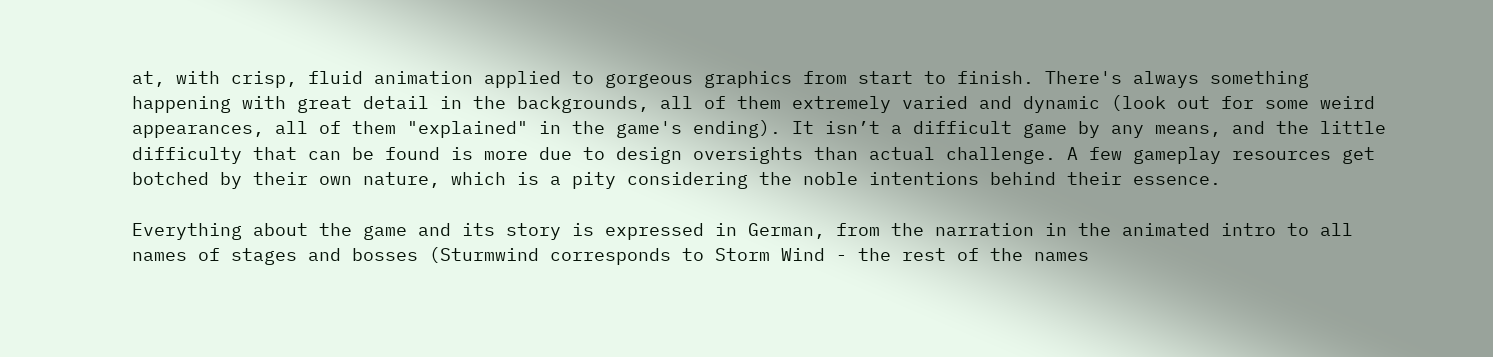at, with crisp, fluid animation applied to gorgeous graphics from start to finish. There's always something happening with great detail in the backgrounds, all of them extremely varied and dynamic (look out for some weird appearances, all of them "explained" in the game's ending). It isn’t a difficult game by any means, and the little difficulty that can be found is more due to design oversights than actual challenge. A few gameplay resources get botched by their own nature, which is a pity considering the noble intentions behind their essence.

Everything about the game and its story is expressed in German, from the narration in the animated intro to all names of stages and bosses (Sturmwind corresponds to Storm Wind - the rest of the names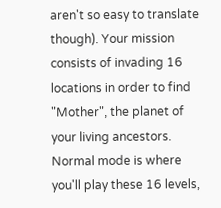aren't so easy to translate though). Your mission consists of invading 16 locations in order to find "Mother", the planet of your living ancestors. Normal mode is where you'll play these 16 levels,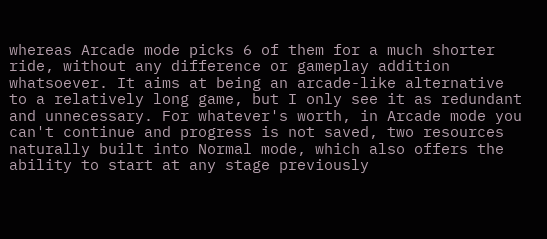whereas Arcade mode picks 6 of them for a much shorter ride, without any difference or gameplay addition whatsoever. It aims at being an arcade-like alternative to a relatively long game, but I only see it as redundant and unnecessary. For whatever's worth, in Arcade mode you can't continue and progress is not saved, two resources naturally built into Normal mode, which also offers the ability to start at any stage previously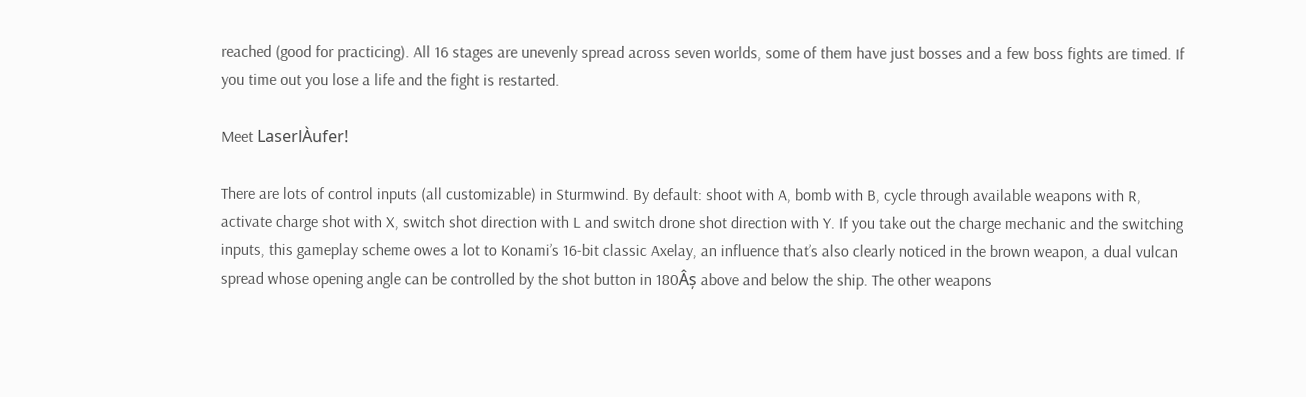reached (good for practicing). All 16 stages are unevenly spread across seven worlds, some of them have just bosses and a few boss fights are timed. If you time out you lose a life and the fight is restarted.

Meet LaserlÀufer!

There are lots of control inputs (all customizable) in Sturmwind. By default: shoot with A, bomb with B, cycle through available weapons with R, activate charge shot with X, switch shot direction with L and switch drone shot direction with Y. If you take out the charge mechanic and the switching inputs, this gameplay scheme owes a lot to Konami’s 16-bit classic Axelay, an influence that’s also clearly noticed in the brown weapon, a dual vulcan spread whose opening angle can be controlled by the shot button in 180Âș above and below the ship. The other weapons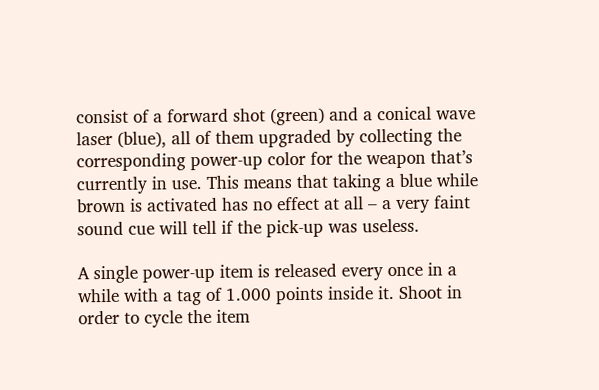consist of a forward shot (green) and a conical wave laser (blue), all of them upgraded by collecting the corresponding power-up color for the weapon that’s currently in use. This means that taking a blue while brown is activated has no effect at all – a very faint sound cue will tell if the pick-up was useless.

A single power-up item is released every once in a while with a tag of 1.000 points inside it. Shoot in order to cycle the item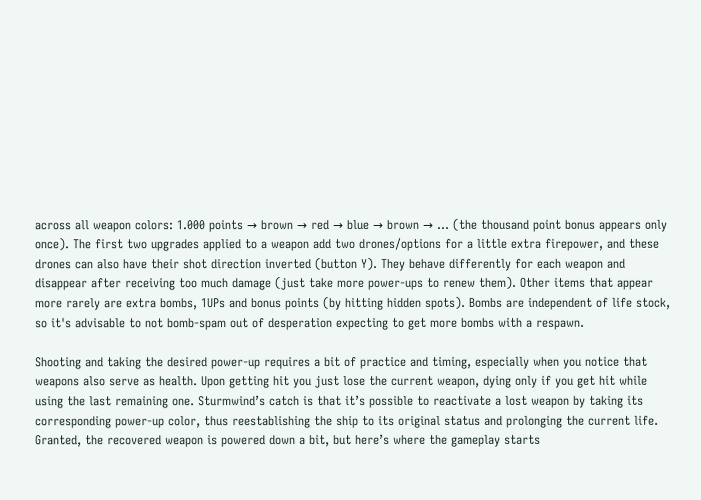across all weapon colors: 1.000 points → brown → red → blue → brown → ... (the thousand point bonus appears only once). The first two upgrades applied to a weapon add two drones/options for a little extra firepower, and these drones can also have their shot direction inverted (button Y). They behave differently for each weapon and disappear after receiving too much damage (just take more power-ups to renew them). Other items that appear more rarely are extra bombs, 1UPs and bonus points (by hitting hidden spots). Bombs are independent of life stock, so it's advisable to not bomb-spam out of desperation expecting to get more bombs with a respawn.

Shooting and taking the desired power-up requires a bit of practice and timing, especially when you notice that weapons also serve as health. Upon getting hit you just lose the current weapon, dying only if you get hit while using the last remaining one. Sturmwind’s catch is that it’s possible to reactivate a lost weapon by taking its corresponding power-up color, thus reestablishing the ship to its original status and prolonging the current life. Granted, the recovered weapon is powered down a bit, but here’s where the gameplay starts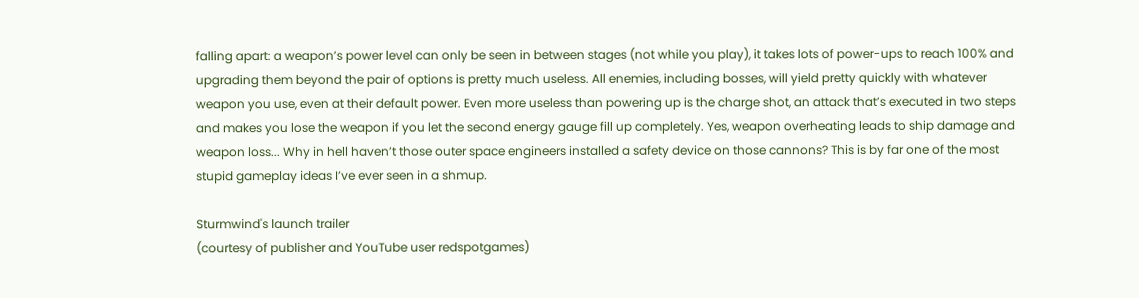falling apart: a weapon’s power level can only be seen in between stages (not while you play), it takes lots of power-ups to reach 100% and upgrading them beyond the pair of options is pretty much useless. All enemies, including bosses, will yield pretty quickly with whatever weapon you use, even at their default power. Even more useless than powering up is the charge shot, an attack that’s executed in two steps and makes you lose the weapon if you let the second energy gauge fill up completely. Yes, weapon overheating leads to ship damage and weapon loss... Why in hell haven’t those outer space engineers installed a safety device on those cannons? This is by far one of the most stupid gameplay ideas I’ve ever seen in a shmup.

Sturmwind's launch trailer
(courtesy of publisher and YouTube user redspotgames)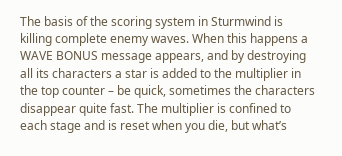The basis of the scoring system in Sturmwind is killing complete enemy waves. When this happens a WAVE BONUS message appears, and by destroying all its characters a star is added to the multiplier in the top counter – be quick, sometimes the characters disappear quite fast. The multiplier is confined to each stage and is reset when you die, but what’s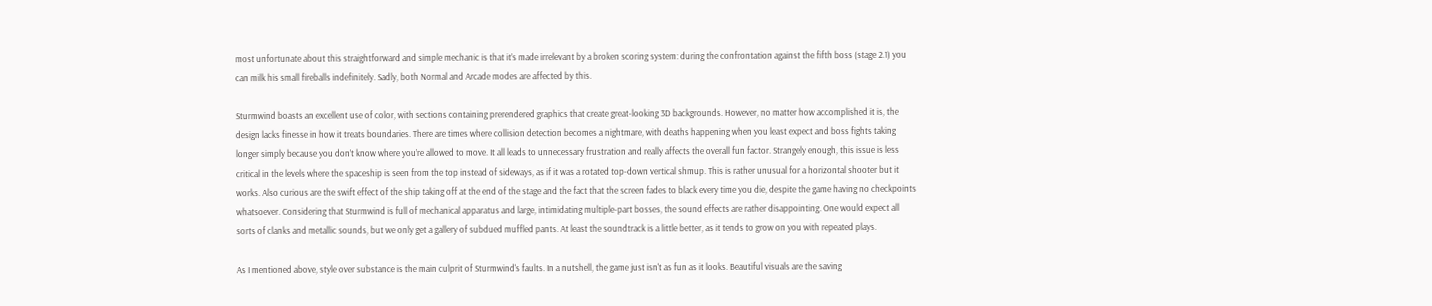most unfortunate about this straightforward and simple mechanic is that it’s made irrelevant by a broken scoring system: during the confrontation against the fifth boss (stage 2.1) you can milk his small fireballs indefinitely. Sadly, both Normal and Arcade modes are affected by this.

Sturmwind boasts an excellent use of color, with sections containing prerendered graphics that create great-looking 3D backgrounds. However, no matter how accomplished it is, the design lacks finesse in how it treats boundaries. There are times where collision detection becomes a nightmare, with deaths happening when you least expect and boss fights taking longer simply because you don’t know where you’re allowed to move. It all leads to unnecessary frustration and really affects the overall fun factor. Strangely enough, this issue is less critical in the levels where the spaceship is seen from the top instead of sideways, as if it was a rotated top-down vertical shmup. This is rather unusual for a horizontal shooter but it works. Also curious are the swift effect of the ship taking off at the end of the stage and the fact that the screen fades to black every time you die, despite the game having no checkpoints whatsoever. Considering that Sturmwind is full of mechanical apparatus and large, intimidating multiple-part bosses, the sound effects are rather disappointing. One would expect all sorts of clanks and metallic sounds, but we only get a gallery of subdued muffled pants. At least the soundtrack is a little better, as it tends to grow on you with repeated plays.

As I mentioned above, style over substance is the main culprit of Sturmwind's faults. In a nutshell, the game just isn't as fun as it looks. Beautiful visuals are the saving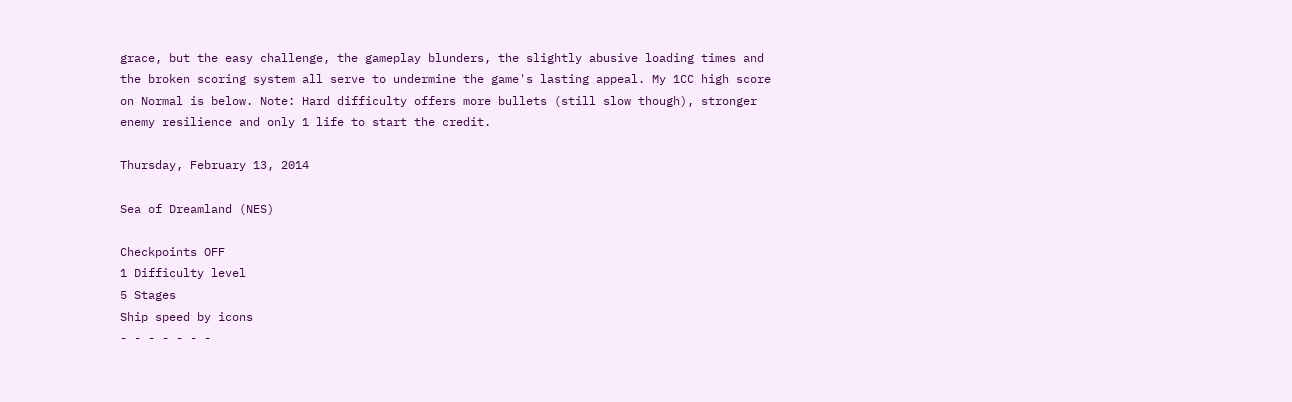grace, but the easy challenge, the gameplay blunders, the slightly abusive loading times and the broken scoring system all serve to undermine the game's lasting appeal. My 1CC high score on Normal is below. Note: Hard difficulty offers more bullets (still slow though), stronger enemy resilience and only 1 life to start the credit.

Thursday, February 13, 2014

Sea of Dreamland (NES)

Checkpoints OFF
1 Difficulty level
5 Stages
Ship speed by icons
- - - - - - -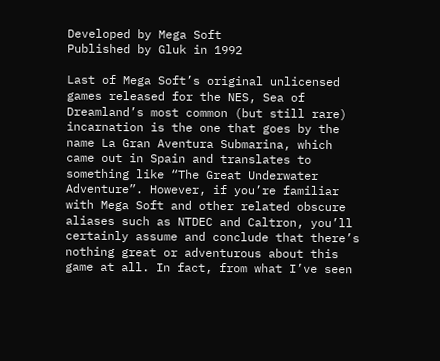Developed by Mega Soft
Published by Gluk in 1992

Last of Mega Soft’s original unlicensed games released for the NES, Sea of Dreamland’s most common (but still rare) incarnation is the one that goes by the name La Gran Aventura Submarina, which came out in Spain and translates to something like “The Great Underwater Adventure”. However, if you’re familiar with Mega Soft and other related obscure aliases such as NTDEC and Caltron, you’ll certainly assume and conclude that there’s nothing great or adventurous about this game at all. In fact, from what I’ve seen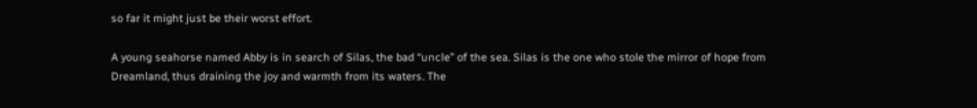so far it might just be their worst effort.

A young seahorse named Abby is in search of Silas, the bad “uncle” of the sea. Silas is the one who stole the mirror of hope from Dreamland, thus draining the joy and warmth from its waters. The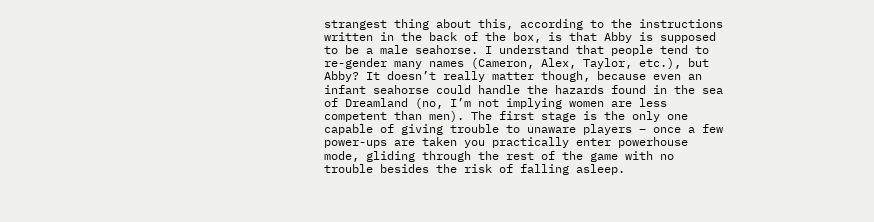strangest thing about this, according to the instructions written in the back of the box, is that Abby is supposed to be a male seahorse. I understand that people tend to re-gender many names (Cameron, Alex, Taylor, etc.), but Abby? It doesn’t really matter though, because even an infant seahorse could handle the hazards found in the sea of Dreamland (no, I’m not implying women are less competent than men). The first stage is the only one capable of giving trouble to unaware players – once a few power-ups are taken you practically enter powerhouse mode, gliding through the rest of the game with no trouble besides the risk of falling asleep.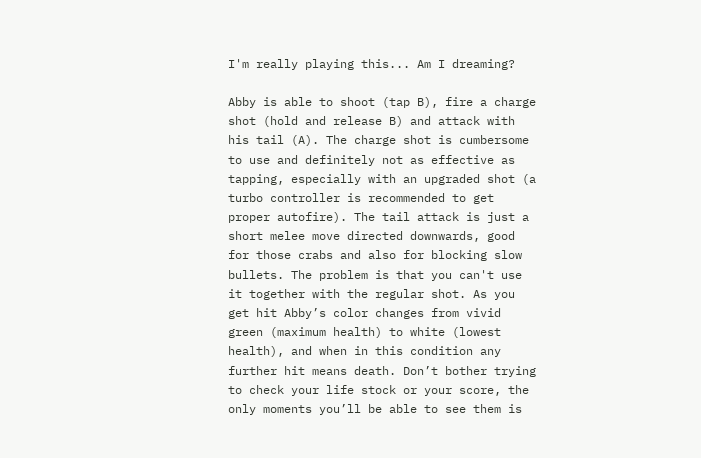I'm really playing this... Am I dreaming?

Abby is able to shoot (tap B), fire a charge shot (hold and release B) and attack with his tail (A). The charge shot is cumbersome to use and definitely not as effective as tapping, especially with an upgraded shot (a turbo controller is recommended to get proper autofire). The tail attack is just a short melee move directed downwards, good for those crabs and also for blocking slow bullets. The problem is that you can't use it together with the regular shot. As you get hit Abby’s color changes from vivid green (maximum health) to white (lowest health), and when in this condition any further hit means death. Don’t bother trying to check your life stock or your score, the only moments you’ll be able to see them is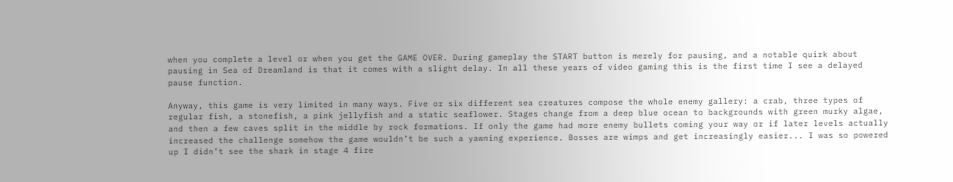when you complete a level or when you get the GAME OVER. During gameplay the START button is merely for pausing, and a notable quirk about pausing in Sea of Dreamland is that it comes with a slight delay. In all these years of video gaming this is the first time I see a delayed pause function.

Anyway, this game is very limited in many ways. Five or six different sea creatures compose the whole enemy gallery: a crab, three types of regular fish, a stonefish, a pink jellyfish and a static seaflower. Stages change from a deep blue ocean to backgrounds with green murky algae, and then a few caves split in the middle by rock formations. If only the game had more enemy bullets coming your way or if later levels actually increased the challenge somehow the game wouldn’t be such a yawning experience. Bosses are wimps and get increasingly easier... I was so powered up I didn’t see the shark in stage 4 fire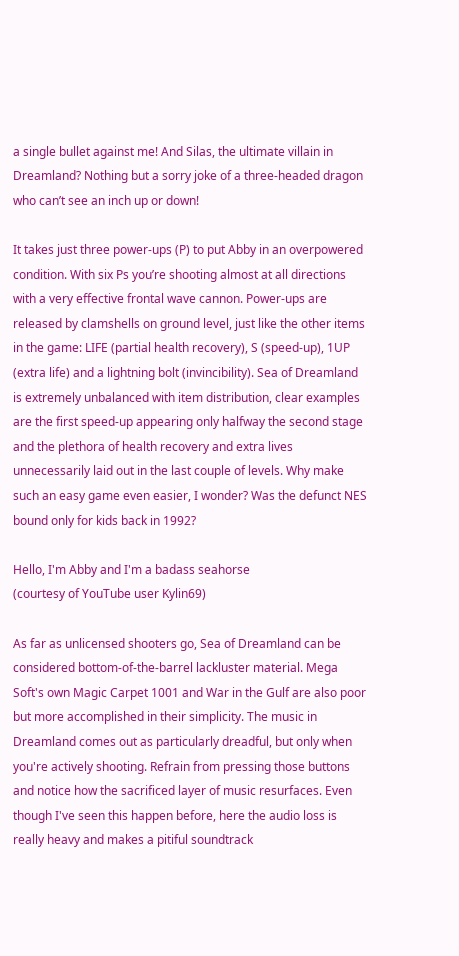a single bullet against me! And Silas, the ultimate villain in Dreamland? Nothing but a sorry joke of a three-headed dragon who can’t see an inch up or down!

It takes just three power-ups (P) to put Abby in an overpowered condition. With six Ps you’re shooting almost at all directions with a very effective frontal wave cannon. Power-ups are released by clamshells on ground level, just like the other items in the game: LIFE (partial health recovery), S (speed-up), 1UP (extra life) and a lightning bolt (invincibility). Sea of Dreamland is extremely unbalanced with item distribution, clear examples are the first speed-up appearing only halfway the second stage and the plethora of health recovery and extra lives unnecessarily laid out in the last couple of levels. Why make such an easy game even easier, I wonder? Was the defunct NES bound only for kids back in 1992?

Hello, I'm Abby and I'm a badass seahorse
(courtesy of YouTube user Kylin69)

As far as unlicensed shooters go, Sea of Dreamland can be considered bottom-of-the-barrel lackluster material. Mega Soft's own Magic Carpet 1001 and War in the Gulf are also poor but more accomplished in their simplicity. The music in Dreamland comes out as particularly dreadful, but only when you're actively shooting. Refrain from pressing those buttons and notice how the sacrificed layer of music resurfaces. Even though I've seen this happen before, here the audio loss is really heavy and makes a pitiful soundtrack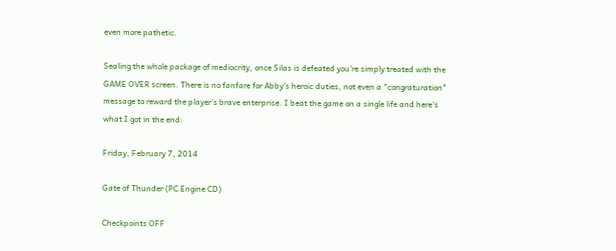even more pathetic.

Sealing the whole package of mediocrity, once Silas is defeated you're simply treated with the GAME OVER screen. There is no fanfare for Abby's heroic duties, not even a "congraturation" message to reward the player's brave enterprise. I beat the game on a single life and here's what I got in the end:

Friday, February 7, 2014

Gate of Thunder (PC Engine CD)

Checkpoints OFF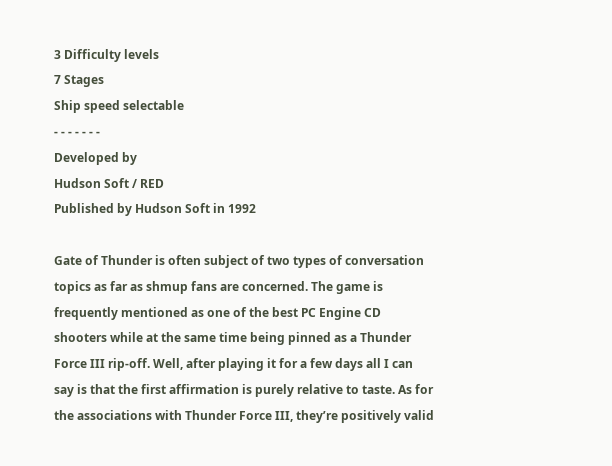3 Difficulty levels
7 Stages
Ship speed selectable
- - - - - - -
Developed by
Hudson Soft / RED
Published by Hudson Soft in 1992

Gate of Thunder is often subject of two types of conversation topics as far as shmup fans are concerned. The game is frequently mentioned as one of the best PC Engine CD shooters while at the same time being pinned as a Thunder Force III rip-off. Well, after playing it for a few days all I can say is that the first affirmation is purely relative to taste. As for the associations with Thunder Force III, they’re positively valid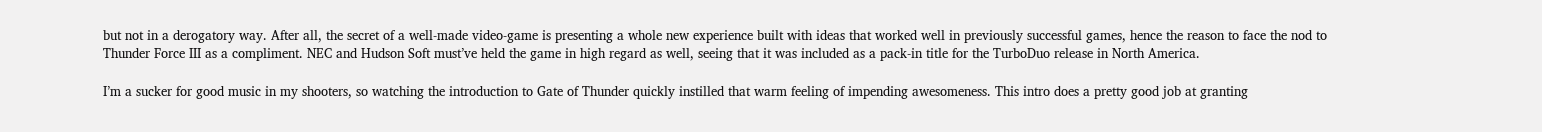but not in a derogatory way. After all, the secret of a well-made video-game is presenting a whole new experience built with ideas that worked well in previously successful games, hence the reason to face the nod to Thunder Force III as a compliment. NEC and Hudson Soft must’ve held the game in high regard as well, seeing that it was included as a pack-in title for the TurboDuo release in North America.

I’m a sucker for good music in my shooters, so watching the introduction to Gate of Thunder quickly instilled that warm feeling of impending awesomeness. This intro does a pretty good job at granting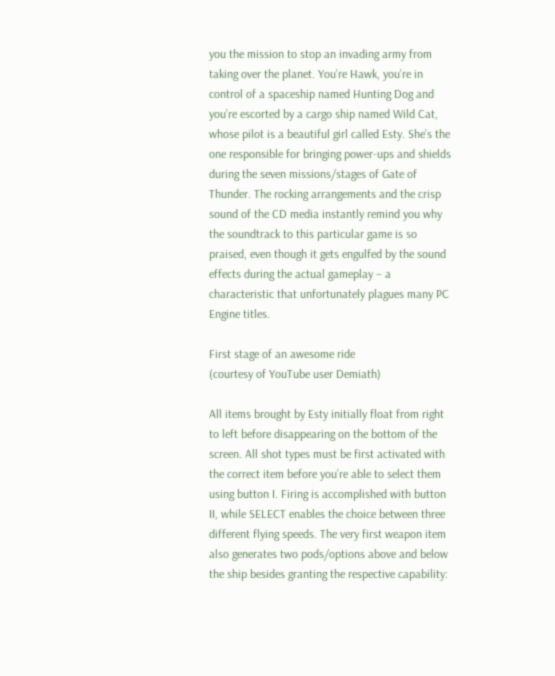you the mission to stop an invading army from taking over the planet. You’re Hawk, you’re in control of a spaceship named Hunting Dog and you’re escorted by a cargo ship named Wild Cat, whose pilot is a beautiful girl called Esty. She’s the one responsible for bringing power-ups and shields during the seven missions/stages of Gate of Thunder. The rocking arrangements and the crisp sound of the CD media instantly remind you why the soundtrack to this particular game is so praised, even though it gets engulfed by the sound effects during the actual gameplay – a characteristic that unfortunately plagues many PC Engine titles.

First stage of an awesome ride
(courtesy of YouTube user Demiath)

All items brought by Esty initially float from right to left before disappearing on the bottom of the screen. All shot types must be first activated with the correct item before you’re able to select them using button I. Firing is accomplished with button II, while SELECT enables the choice between three different flying speeds. The very first weapon item also generates two pods/options above and below the ship besides granting the respective capability: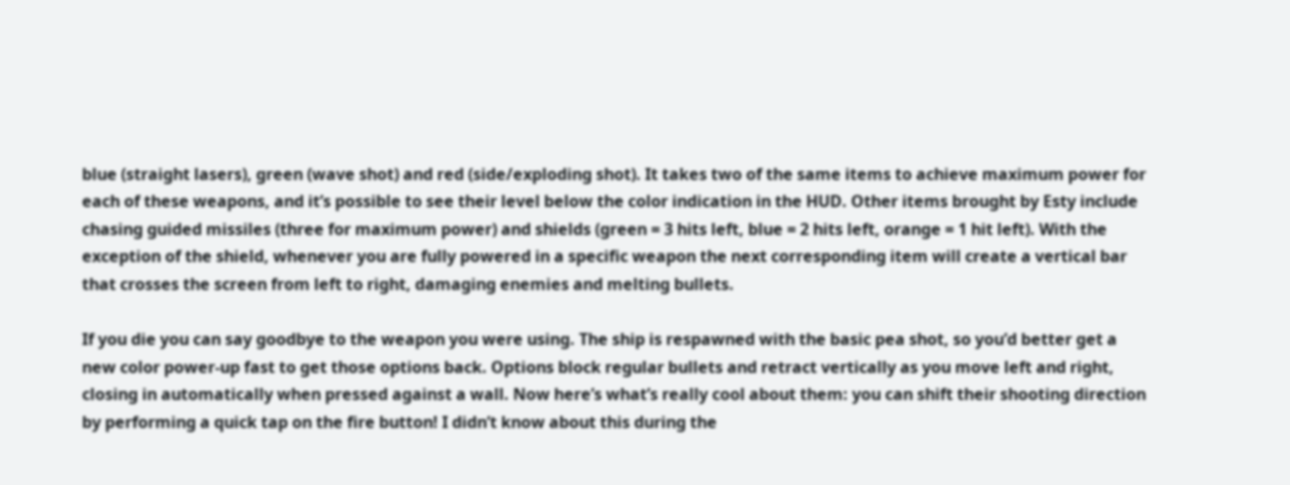blue (straight lasers), green (wave shot) and red (side/exploding shot). It takes two of the same items to achieve maximum power for each of these weapons, and it’s possible to see their level below the color indication in the HUD. Other items brought by Esty include chasing guided missiles (three for maximum power) and shields (green = 3 hits left, blue = 2 hits left, orange = 1 hit left). With the exception of the shield, whenever you are fully powered in a specific weapon the next corresponding item will create a vertical bar that crosses the screen from left to right, damaging enemies and melting bullets.

If you die you can say goodbye to the weapon you were using. The ship is respawned with the basic pea shot, so you’d better get a new color power-up fast to get those options back. Options block regular bullets and retract vertically as you move left and right, closing in automatically when pressed against a wall. Now here’s what’s really cool about them: you can shift their shooting direction by performing a quick tap on the fire button! I didn’t know about this during the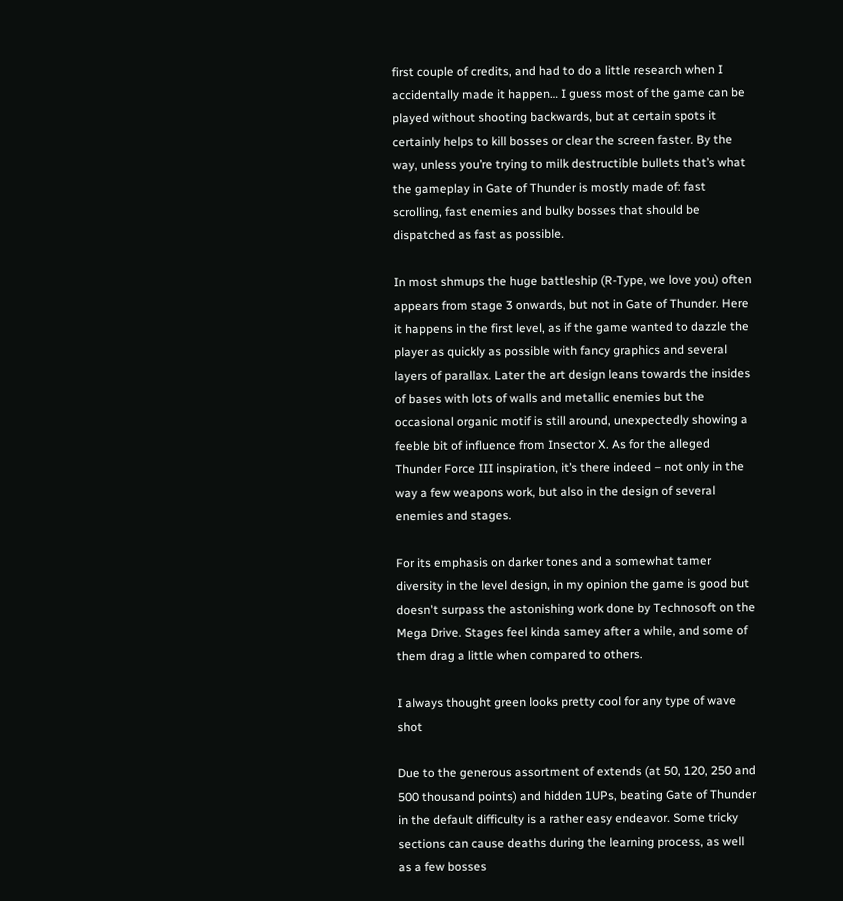first couple of credits, and had to do a little research when I accidentally made it happen… I guess most of the game can be played without shooting backwards, but at certain spots it certainly helps to kill bosses or clear the screen faster. By the way, unless you’re trying to milk destructible bullets that’s what the gameplay in Gate of Thunder is mostly made of: fast scrolling, fast enemies and bulky bosses that should be dispatched as fast as possible.

In most shmups the huge battleship (R-Type, we love you) often appears from stage 3 onwards, but not in Gate of Thunder. Here it happens in the first level, as if the game wanted to dazzle the player as quickly as possible with fancy graphics and several layers of parallax. Later the art design leans towards the insides of bases with lots of walls and metallic enemies but the occasional organic motif is still around, unexpectedly showing a feeble bit of influence from Insector X. As for the alleged Thunder Force III inspiration, it’s there indeed – not only in the way a few weapons work, but also in the design of several enemies and stages.

For its emphasis on darker tones and a somewhat tamer diversity in the level design, in my opinion the game is good but doesn't surpass the astonishing work done by Technosoft on the Mega Drive. Stages feel kinda samey after a while, and some of them drag a little when compared to others.

I always thought green looks pretty cool for any type of wave shot

Due to the generous assortment of extends (at 50, 120, 250 and 500 thousand points) and hidden 1UPs, beating Gate of Thunder in the default difficulty is a rather easy endeavor. Some tricky sections can cause deaths during the learning process, as well as a few bosses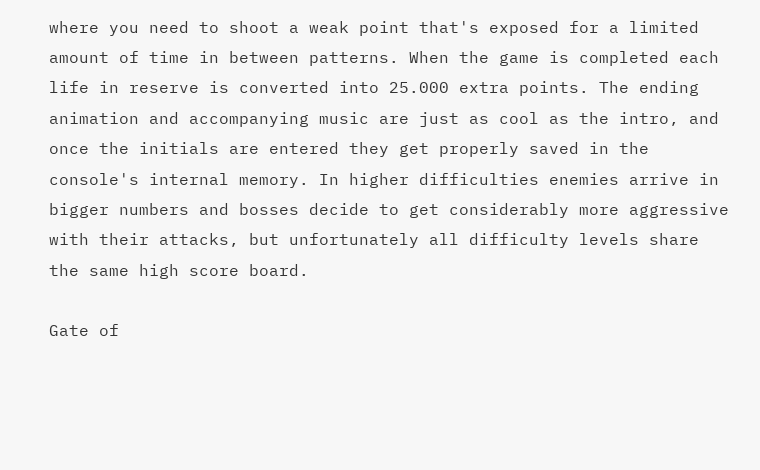where you need to shoot a weak point that's exposed for a limited amount of time in between patterns. When the game is completed each life in reserve is converted into 25.000 extra points. The ending animation and accompanying music are just as cool as the intro, and once the initials are entered they get properly saved in the console's internal memory. In higher difficulties enemies arrive in bigger numbers and bosses decide to get considerably more aggressive with their attacks, but unfortunately all difficulty levels share the same high score board.

Gate of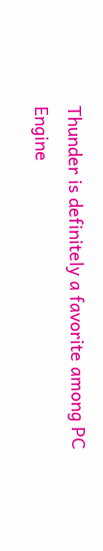Thunder is definitely a favorite among PC Engine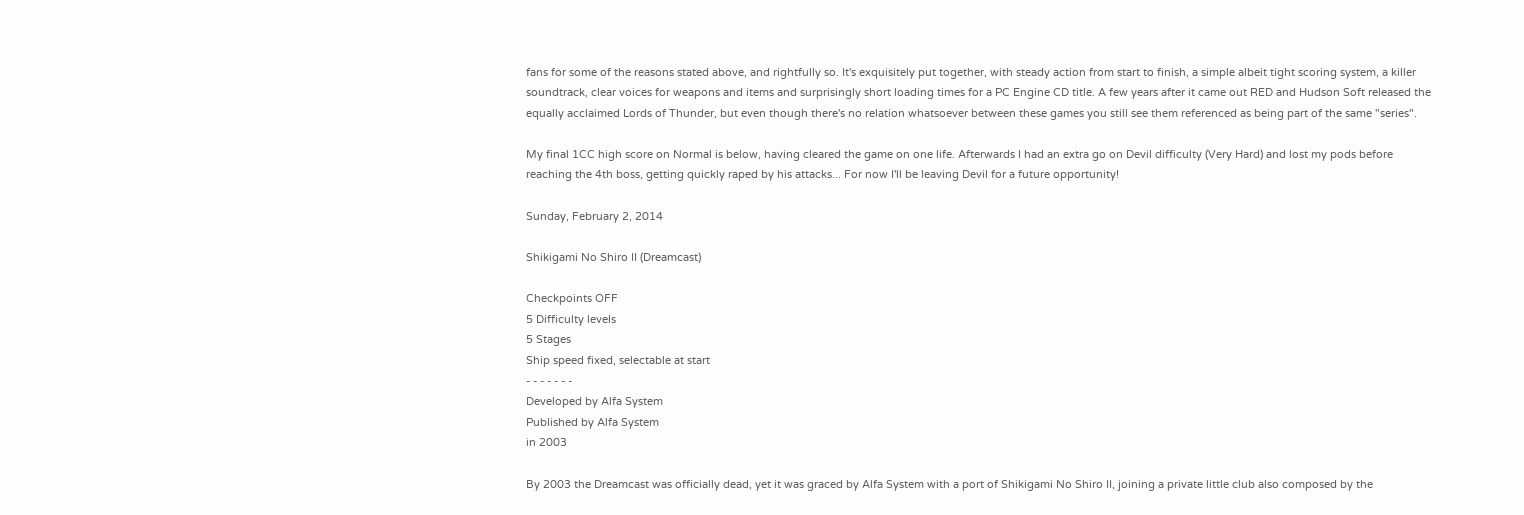fans for some of the reasons stated above, and rightfully so. It's exquisitely put together, with steady action from start to finish, a simple albeit tight scoring system, a killer soundtrack, clear voices for weapons and items and surprisingly short loading times for a PC Engine CD title. A few years after it came out RED and Hudson Soft released the equally acclaimed Lords of Thunder, but even though there's no relation whatsoever between these games you still see them referenced as being part of the same "series".

My final 1CC high score on Normal is below, having cleared the game on one life. Afterwards I had an extra go on Devil difficulty (Very Hard) and lost my pods before reaching the 4th boss, getting quickly raped by his attacks... For now I'll be leaving Devil for a future opportunity!

Sunday, February 2, 2014

Shikigami No Shiro II (Dreamcast)

Checkpoints OFF
5 Difficulty levels
5 Stages
Ship speed fixed, selectable at start
- - - - - - -
Developed by Alfa System
Published by Alfa System
in 2003

By 2003 the Dreamcast was officially dead, yet it was graced by Alfa System with a port of Shikigami No Shiro II, joining a private little club also composed by the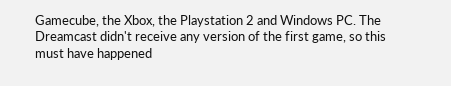Gamecube, the Xbox, the Playstation 2 and Windows PC. The Dreamcast didn't receive any version of the first game, so this must have happened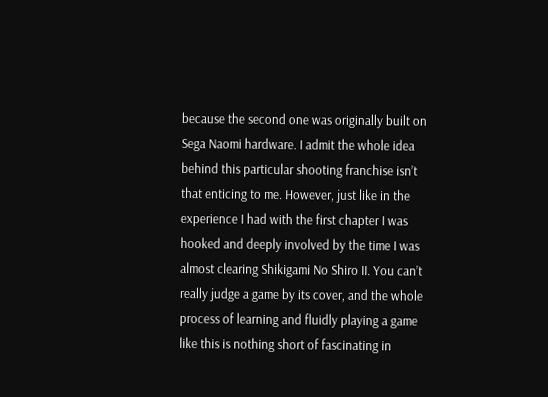because the second one was originally built on Sega Naomi hardware. I admit the whole idea behind this particular shooting franchise isn’t that enticing to me. However, just like in the experience I had with the first chapter I was hooked and deeply involved by the time I was almost clearing Shikigami No Shiro II. You can’t really judge a game by its cover, and the whole process of learning and fluidly playing a game like this is nothing short of fascinating in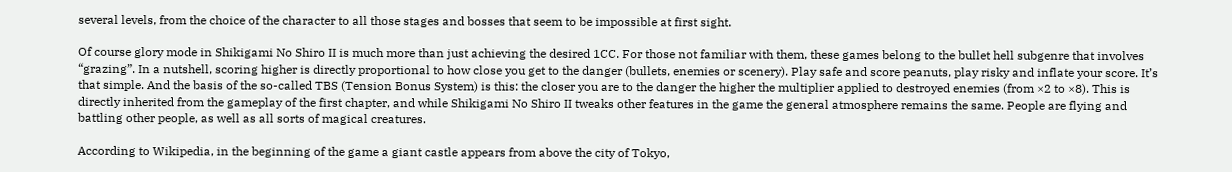several levels, from the choice of the character to all those stages and bosses that seem to be impossible at first sight.

Of course glory mode in Shikigami No Shiro II is much more than just achieving the desired 1CC. For those not familiar with them, these games belong to the bullet hell subgenre that involves “grazing”. In a nutshell, scoring higher is directly proportional to how close you get to the danger (bullets, enemies or scenery). Play safe and score peanuts, play risky and inflate your score. It’s that simple. And the basis of the so-called TBS (Tension Bonus System) is this: the closer you are to the danger the higher the multiplier applied to destroyed enemies (from ×2 to ×8). This is directly inherited from the gameplay of the first chapter, and while Shikigami No Shiro II tweaks other features in the game the general atmosphere remains the same. People are flying and battling other people, as well as all sorts of magical creatures.

According to Wikipedia, in the beginning of the game a giant castle appears from above the city of Tokyo,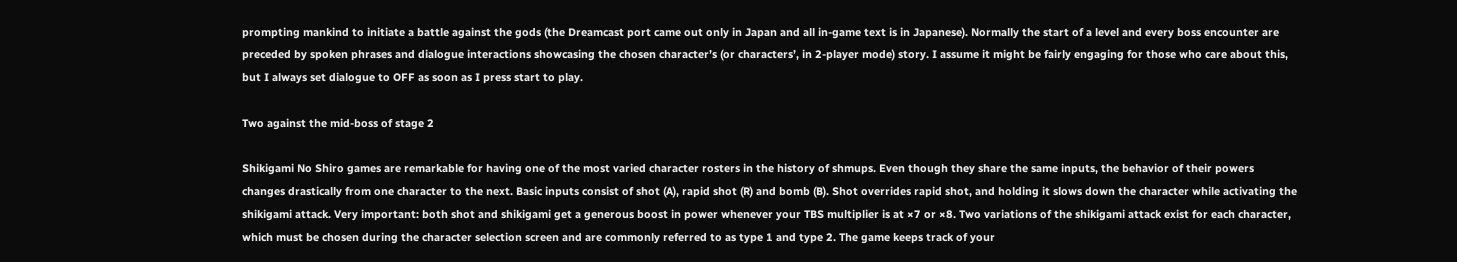prompting mankind to initiate a battle against the gods (the Dreamcast port came out only in Japan and all in-game text is in Japanese). Normally the start of a level and every boss encounter are preceded by spoken phrases and dialogue interactions showcasing the chosen character’s (or characters’, in 2-player mode) story. I assume it might be fairly engaging for those who care about this, but I always set dialogue to OFF as soon as I press start to play.

Two against the mid-boss of stage 2

Shikigami No Shiro games are remarkable for having one of the most varied character rosters in the history of shmups. Even though they share the same inputs, the behavior of their powers changes drastically from one character to the next. Basic inputs consist of shot (A), rapid shot (R) and bomb (B). Shot overrides rapid shot, and holding it slows down the character while activating the shikigami attack. Very important: both shot and shikigami get a generous boost in power whenever your TBS multiplier is at ×7 or ×8. Two variations of the shikigami attack exist for each character, which must be chosen during the character selection screen and are commonly referred to as type 1 and type 2. The game keeps track of your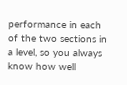performance in each of the two sections in a level, so you always know how well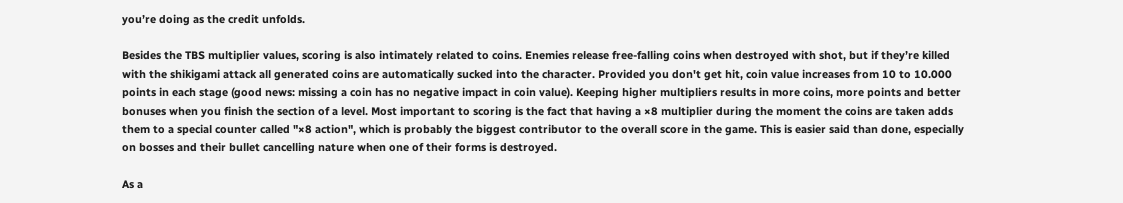you’re doing as the credit unfolds.

Besides the TBS multiplier values, scoring is also intimately related to coins. Enemies release free-falling coins when destroyed with shot, but if they’re killed with the shikigami attack all generated coins are automatically sucked into the character. Provided you don't get hit, coin value increases from 10 to 10.000 points in each stage (good news: missing a coin has no negative impact in coin value). Keeping higher multipliers results in more coins, more points and better bonuses when you finish the section of a level. Most important to scoring is the fact that having a ×8 multiplier during the moment the coins are taken adds them to a special counter called "×8 action", which is probably the biggest contributor to the overall score in the game. This is easier said than done, especially on bosses and their bullet cancelling nature when one of their forms is destroyed.

As a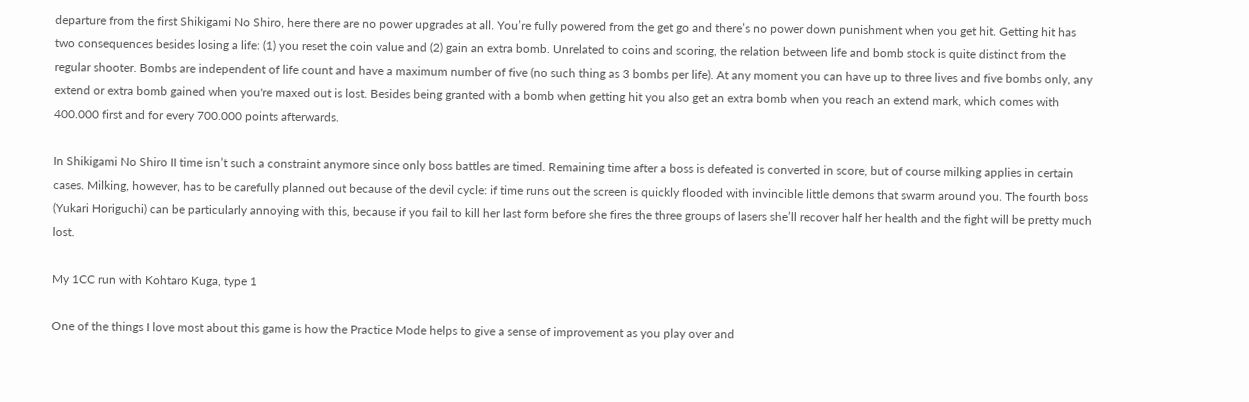departure from the first Shikigami No Shiro, here there are no power upgrades at all. You’re fully powered from the get go and there’s no power down punishment when you get hit. Getting hit has two consequences besides losing a life: (1) you reset the coin value and (2) gain an extra bomb. Unrelated to coins and scoring, the relation between life and bomb stock is quite distinct from the regular shooter. Bombs are independent of life count and have a maximum number of five (no such thing as 3 bombs per life). At any moment you can have up to three lives and five bombs only, any extend or extra bomb gained when you're maxed out is lost. Besides being granted with a bomb when getting hit you also get an extra bomb when you reach an extend mark, which comes with 400.000 first and for every 700.000 points afterwards.

In Shikigami No Shiro II time isn’t such a constraint anymore since only boss battles are timed. Remaining time after a boss is defeated is converted in score, but of course milking applies in certain cases. Milking, however, has to be carefully planned out because of the devil cycle: if time runs out the screen is quickly flooded with invincible little demons that swarm around you. The fourth boss (Yukari Horiguchi) can be particularly annoying with this, because if you fail to kill her last form before she fires the three groups of lasers she’ll recover half her health and the fight will be pretty much lost.

My 1CC run with Kohtaro Kuga, type 1

One of the things I love most about this game is how the Practice Mode helps to give a sense of improvement as you play over and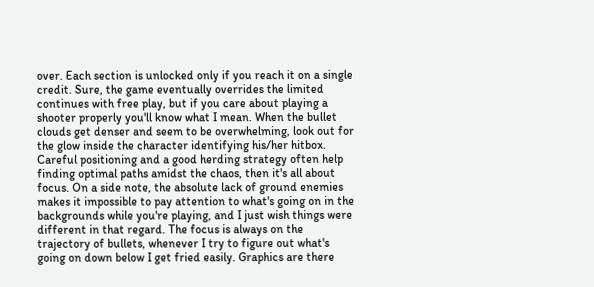over. Each section is unlocked only if you reach it on a single credit. Sure, the game eventually overrides the limited continues with free play, but if you care about playing a shooter properly you'll know what I mean. When the bullet clouds get denser and seem to be overwhelming, look out for the glow inside the character identifying his/her hitbox. Careful positioning and a good herding strategy often help finding optimal paths amidst the chaos, then it's all about focus. On a side note, the absolute lack of ground enemies makes it impossible to pay attention to what's going on in the backgrounds while you're playing, and I just wish things were different in that regard. The focus is always on the trajectory of bullets, whenever I try to figure out what's going on down below I get fried easily. Graphics are there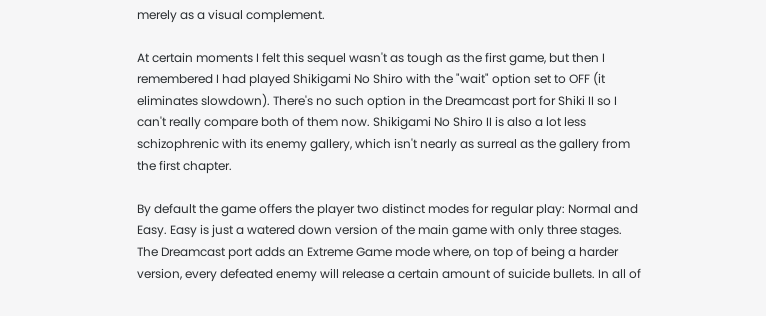merely as a visual complement.

At certain moments I felt this sequel wasn't as tough as the first game, but then I remembered I had played Shikigami No Shiro with the "wait" option set to OFF (it eliminates slowdown). There's no such option in the Dreamcast port for Shiki II so I can't really compare both of them now. Shikigami No Shiro II is also a lot less schizophrenic with its enemy gallery, which isn't nearly as surreal as the gallery from the first chapter.

By default the game offers the player two distinct modes for regular play: Normal and Easy. Easy is just a watered down version of the main game with only three stages. The Dreamcast port adds an Extreme Game mode where, on top of being a harder version, every defeated enemy will release a certain amount of suicide bullets. In all of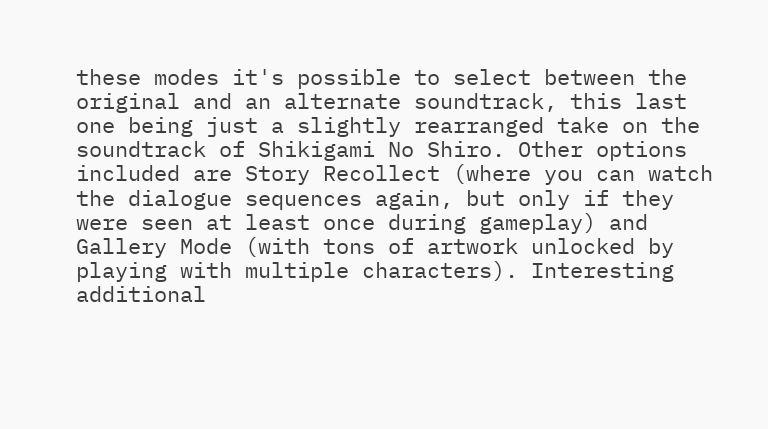these modes it's possible to select between the original and an alternate soundtrack, this last one being just a slightly rearranged take on the soundtrack of Shikigami No Shiro. Other options included are Story Recollect (where you can watch the dialogue sequences again, but only if they were seen at least once during gameplay) and Gallery Mode (with tons of artwork unlocked by playing with multiple characters). Interesting additional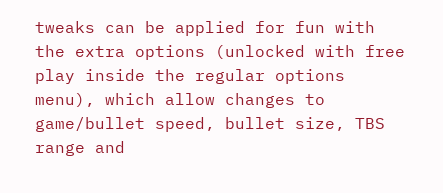tweaks can be applied for fun with the extra options (unlocked with free play inside the regular options menu), which allow changes to game/bullet speed, bullet size, TBS range and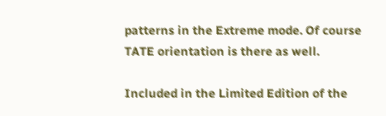patterns in the Extreme mode. Of course TATE orientation is there as well.

Included in the Limited Edition of the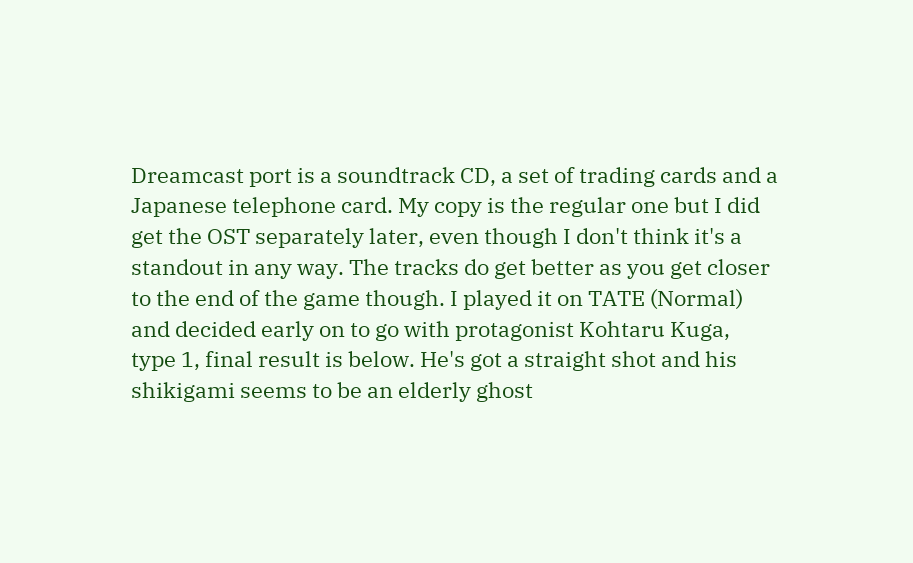Dreamcast port is a soundtrack CD, a set of trading cards and a Japanese telephone card. My copy is the regular one but I did get the OST separately later, even though I don't think it's a standout in any way. The tracks do get better as you get closer to the end of the game though. I played it on TATE (Normal) and decided early on to go with protagonist Kohtaru Kuga, type 1, final result is below. He's got a straight shot and his shikigami seems to be an elderly ghost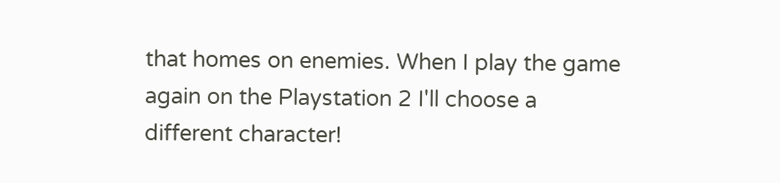that homes on enemies. When I play the game again on the Playstation 2 I'll choose a different character!